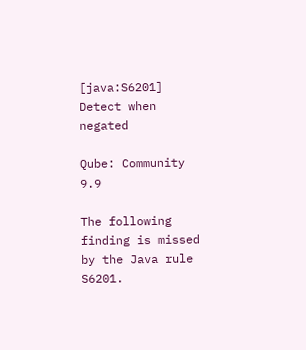[java:S6201] Detect when negated

Qube: Community 9.9

The following finding is missed by the Java rule S6201.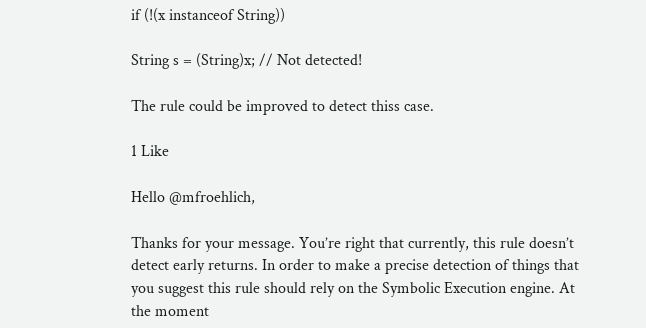if (!(x instanceof String))

String s = (String)x; // Not detected!

The rule could be improved to detect thiss case.

1 Like

Hello @mfroehlich,

Thanks for your message. You’re right that currently, this rule doesn’t detect early returns. In order to make a precise detection of things that you suggest this rule should rely on the Symbolic Execution engine. At the moment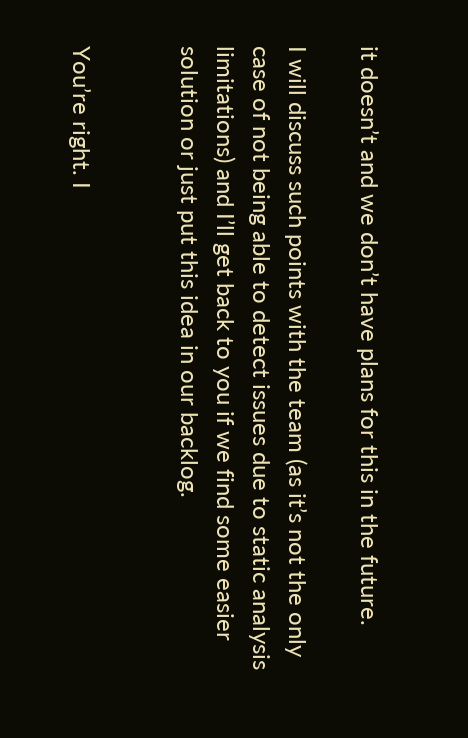it doesn’t and we don’t have plans for this in the future.

I will discuss such points with the team (as it’s not the only case of not being able to detect issues due to static analysis limitations) and I’ll get back to you if we find some easier solution or just put this idea in our backlog.


You’re right. I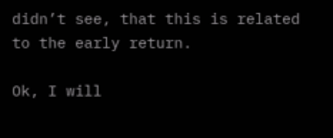didn’t see, that this is related to the early return.

Ok, I will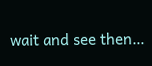wait and see then…